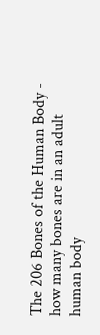The 206 Bones of the Human Body - how many bones are in an adult human body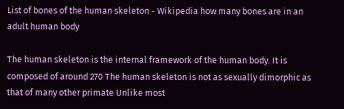List of bones of the human skeleton - Wikipedia how many bones are in an adult human body

The human skeleton is the internal framework of the human body. It is composed of around 270 The human skeleton is not as sexually dimorphic as that of many other primate Unlike most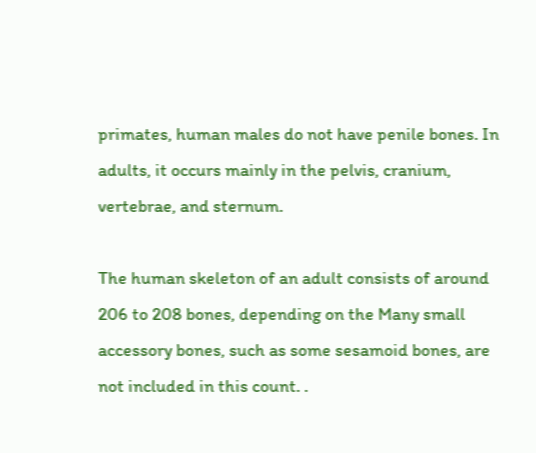primates, human males do not have penile bones. In adults, it occurs mainly in the pelvis, cranium, vertebrae, and sternum.

The human skeleton of an adult consists of around 206 to 208 bones, depending on the Many small accessory bones, such as some sesamoid bones, are not included in this count. .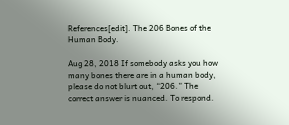References[edit]. The 206 Bones of the Human Body.

Aug 28, 2018 If somebody asks you how many bones there are in a human body, please do not blurt out, “206.” The correct answer is nuanced. To respond.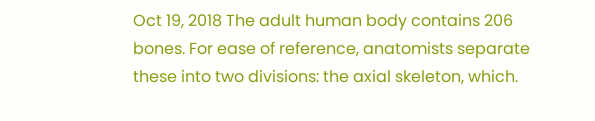Oct 19, 2018 The adult human body contains 206 bones. For ease of reference, anatomists separate these into two divisions: the axial skeleton, which.